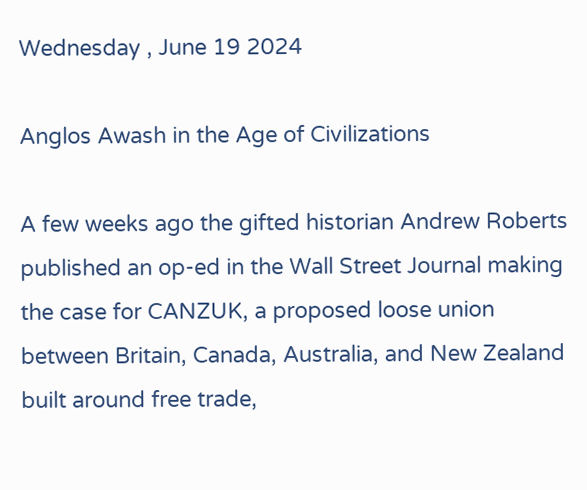Wednesday , June 19 2024

Anglos Awash in the Age of Civilizations

A few weeks ago the gifted historian Andrew Roberts published an op-ed in the Wall Street Journal making the case for CANZUK, a proposed loose union between Britain, Canada, Australia, and New Zealand built around free trade,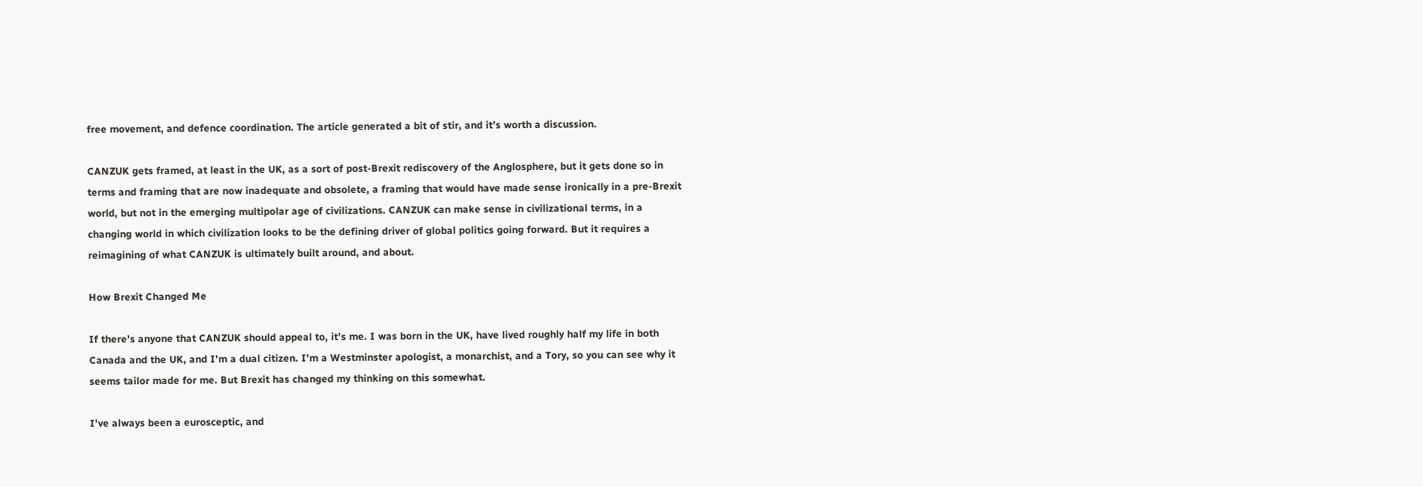free movement, and defence coordination. The article generated a bit of stir, and it’s worth a discussion.

CANZUK gets framed, at least in the UK, as a sort of post-Brexit rediscovery of the Anglosphere, but it gets done so in terms and framing that are now inadequate and obsolete, a framing that would have made sense ironically in a pre-Brexit world, but not in the emerging multipolar age of civilizations. CANZUK can make sense in civilizational terms, in a changing world in which civilization looks to be the defining driver of global politics going forward. But it requires a reimagining of what CANZUK is ultimately built around, and about.

How Brexit Changed Me

If there’s anyone that CANZUK should appeal to, it’s me. I was born in the UK, have lived roughly half my life in both Canada and the UK, and I’m a dual citizen. I’m a Westminster apologist, a monarchist, and a Tory, so you can see why it seems tailor made for me. But Brexit has changed my thinking on this somewhat.

I’ve always been a eurosceptic, and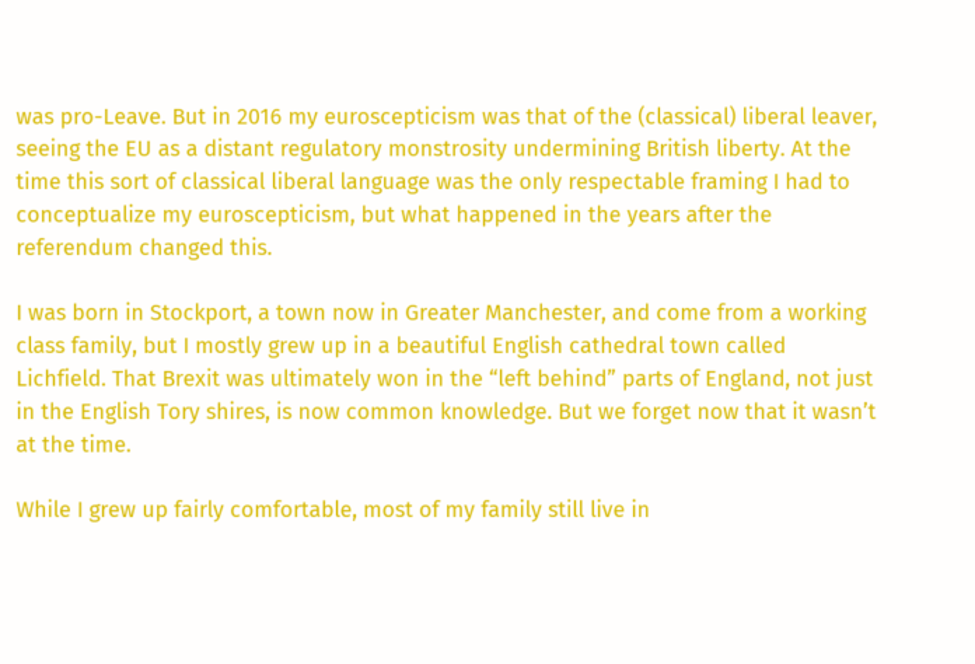was pro-Leave. But in 2016 my euroscepticism was that of the (classical) liberal leaver, seeing the EU as a distant regulatory monstrosity undermining British liberty. At the time this sort of classical liberal language was the only respectable framing I had to conceptualize my euroscepticism, but what happened in the years after the referendum changed this.

I was born in Stockport, a town now in Greater Manchester, and come from a working class family, but I mostly grew up in a beautiful English cathedral town called Lichfield. That Brexit was ultimately won in the “left behind” parts of England, not just in the English Tory shires, is now common knowledge. But we forget now that it wasn’t at the time.

While I grew up fairly comfortable, most of my family still live in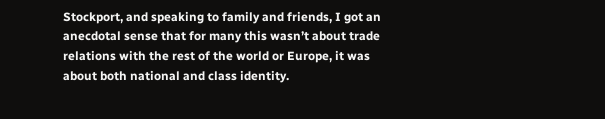Stockport, and speaking to family and friends, I got an anecdotal sense that for many this wasn’t about trade relations with the rest of the world or Europe, it was about both national and class identity.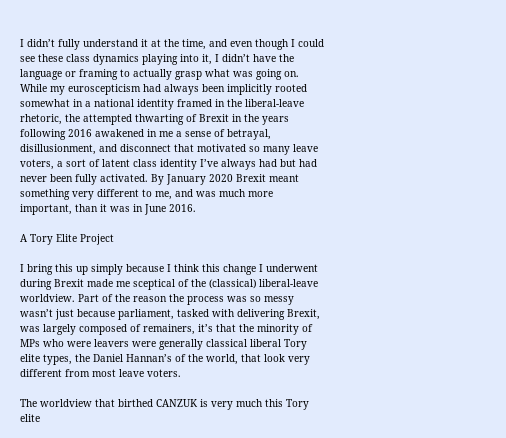I didn’t fully understand it at the time, and even though I could see these class dynamics playing into it, I didn’t have the language or framing to actually grasp what was going on. While my euroscepticism had always been implicitly rooted somewhat in a national identity framed in the liberal-leave rhetoric, the attempted thwarting of Brexit in the years following 2016 awakened in me a sense of betrayal, disillusionment, and disconnect that motivated so many leave voters, a sort of latent class identity I’ve always had but had never been fully activated. By January 2020 Brexit meant something very different to me, and was much more important, than it was in June 2016.

A Tory Elite Project

I bring this up simply because I think this change I underwent during Brexit made me sceptical of the (classical) liberal-leave worldview. Part of the reason the process was so messy wasn’t just because parliament, tasked with delivering Brexit, was largely composed of remainers, it’s that the minority of MPs who were leavers were generally classical liberal Tory elite types, the Daniel Hannan’s of the world, that look very different from most leave voters.

The worldview that birthed CANZUK is very much this Tory elite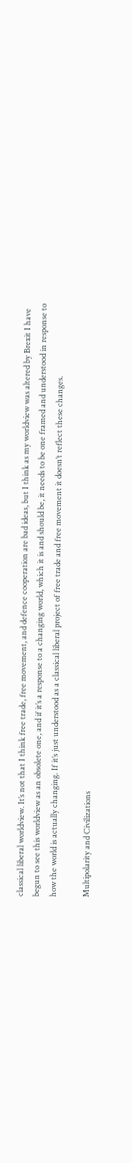classical liberal worldview. It’s not that I think free trade, free movement, and defence cooperation are bad ideas, but I think as my worldview was altered by Brexit I have begun to see this worldview as an obsolete one, and if it’s a response to a changing world, which it is and should be, it needs to be one framed and understood in response to how the world is actually changing. If it’s just understood as a classical liberal project of free trade and free movement it doesn’t reflect these changes.

Multipolarity and Civilizations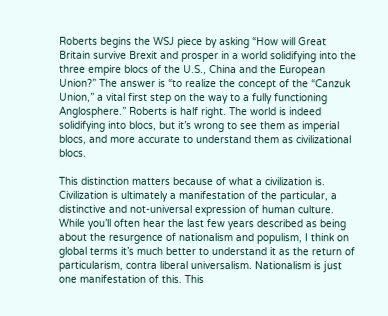Roberts begins the WSJ piece by asking “How will Great Britain survive Brexit and prosper in a world solidifying into the three empire blocs of the U.S., China and the European Union?” The answer is “to realize the concept of the “Canzuk Union,” a vital first step on the way to a fully functioning Anglosphere.” Roberts is half right. The world is indeed solidifying into blocs, but it’s wrong to see them as imperial blocs, and more accurate to understand them as civilizational blocs.

This distinction matters because of what a civilization is. Civilization is ultimately a manifestation of the particular, a distinctive and not-universal expression of human culture. While you’ll often hear the last few years described as being about the resurgence of nationalism and populism, I think on global terms it’s much better to understand it as the return of particularism, contra liberal universalism. Nationalism is just one manifestation of this. This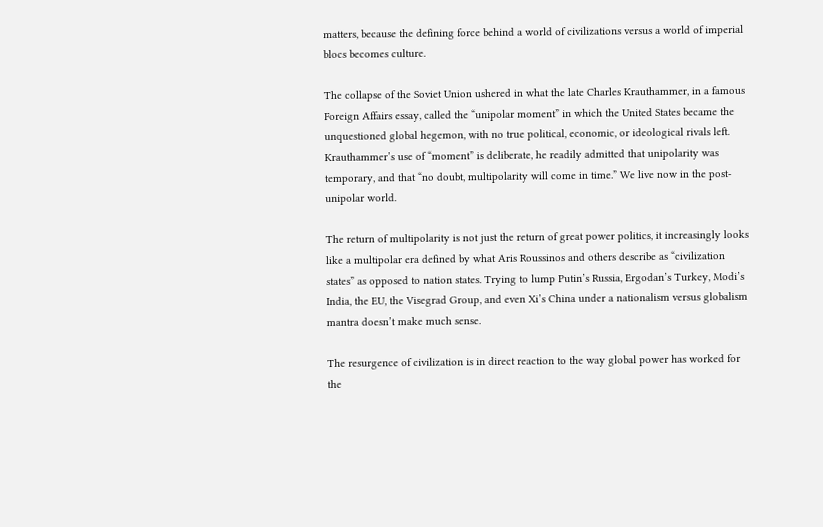matters, because the defining force behind a world of civilizations versus a world of imperial blocs becomes culture.

The collapse of the Soviet Union ushered in what the late Charles Krauthammer, in a famous Foreign Affairs essay, called the “unipolar moment” in which the United States became the unquestioned global hegemon, with no true political, economic, or ideological rivals left. Krauthammer’s use of “moment” is deliberate, he readily admitted that unipolarity was temporary, and that “no doubt, multipolarity will come in time.” We live now in the post-unipolar world.

The return of multipolarity is not just the return of great power politics, it increasingly looks like a multipolar era defined by what Aris Roussinos and others describe as “civilization states” as opposed to nation states. Trying to lump Putin’s Russia, Ergodan’s Turkey, Modi’s India, the EU, the Visegrad Group, and even Xi’s China under a nationalism versus globalism mantra doesn’t make much sense.

The resurgence of civilization is in direct reaction to the way global power has worked for the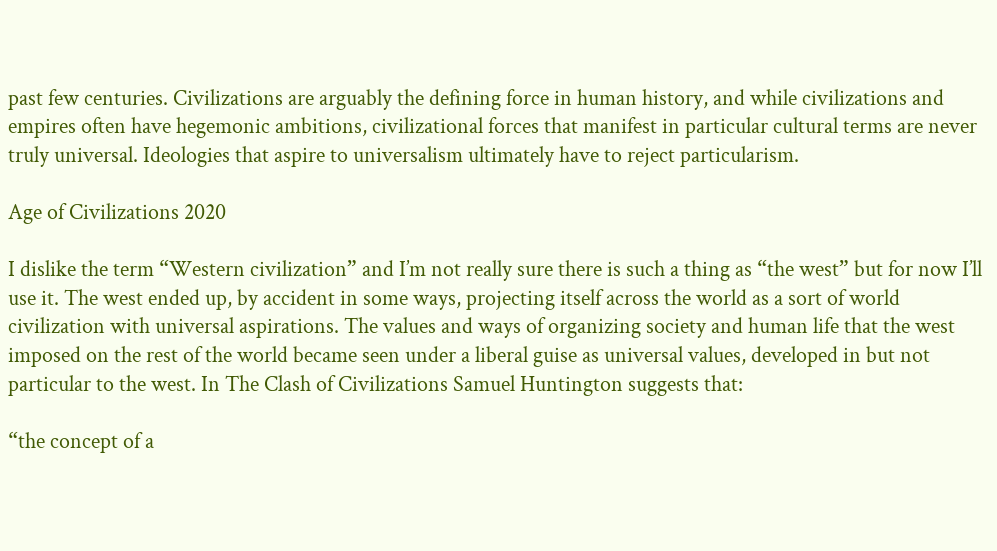past few centuries. Civilizations are arguably the defining force in human history, and while civilizations and empires often have hegemonic ambitions, civilizational forces that manifest in particular cultural terms are never truly universal. Ideologies that aspire to universalism ultimately have to reject particularism.

Age of Civilizations 2020

I dislike the term “Western civilization” and I’m not really sure there is such a thing as “the west” but for now I’ll use it. The west ended up, by accident in some ways, projecting itself across the world as a sort of world civilization with universal aspirations. The values and ways of organizing society and human life that the west imposed on the rest of the world became seen under a liberal guise as universal values, developed in but not particular to the west. In The Clash of Civilizations Samuel Huntington suggests that:

“the concept of a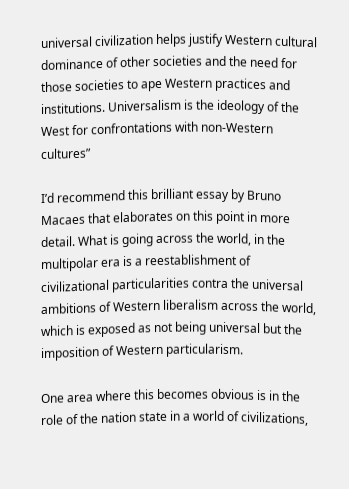universal civilization helps justify Western cultural dominance of other societies and the need for those societies to ape Western practices and institutions. Universalism is the ideology of the West for confrontations with non-Western cultures”

I’d recommend this brilliant essay by Bruno Macaes that elaborates on this point in more detail. What is going across the world, in the multipolar era is a reestablishment of civilizational particularities contra the universal ambitions of Western liberalism across the world, which is exposed as not being universal but the imposition of Western particularism.

One area where this becomes obvious is in the role of the nation state in a world of civilizations,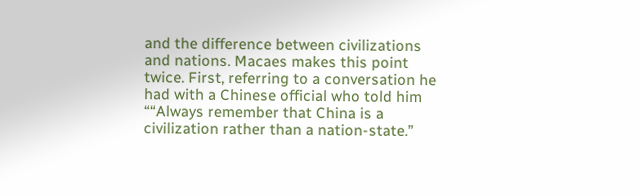and the difference between civilizations and nations. Macaes makes this point twice. First, referring to a conversation he had with a Chinese official who told him ““Always remember that China is a civilization rather than a nation-state.”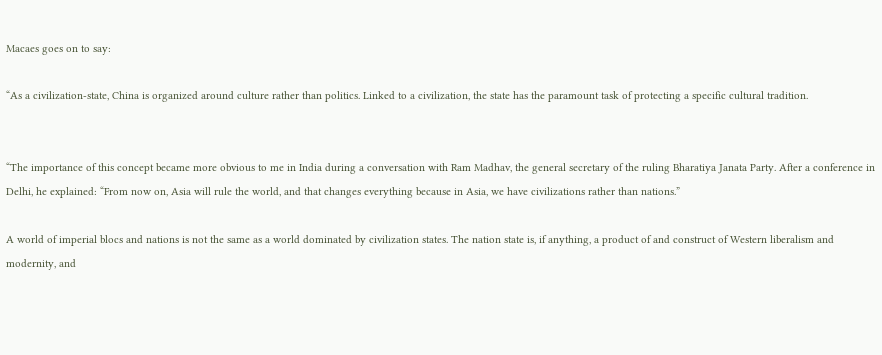Macaes goes on to say:

“As a civilization-state, China is organized around culture rather than politics. Linked to a civilization, the state has the paramount task of protecting a specific cultural tradition.


“The importance of this concept became more obvious to me in India during a conversation with Ram Madhav, the general secretary of the ruling Bharatiya Janata Party. After a conference in Delhi, he explained: “From now on, Asia will rule the world, and that changes everything because in Asia, we have civilizations rather than nations.”

A world of imperial blocs and nations is not the same as a world dominated by civilization states. The nation state is, if anything, a product of and construct of Western liberalism and modernity, and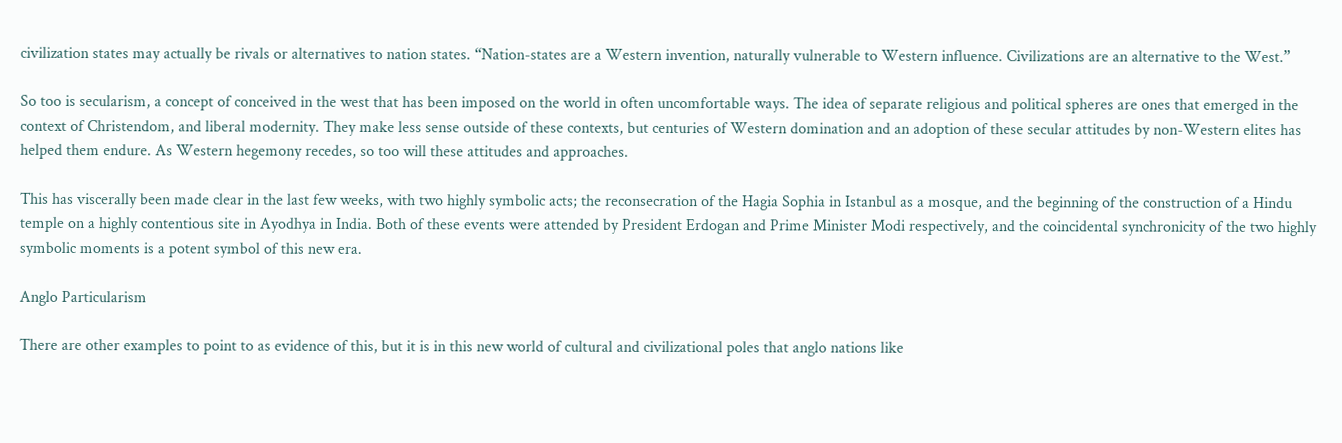civilization states may actually be rivals or alternatives to nation states. “Nation-states are a Western invention, naturally vulnerable to Western influence. Civilizations are an alternative to the West.”

So too is secularism, a concept of conceived in the west that has been imposed on the world in often uncomfortable ways. The idea of separate religious and political spheres are ones that emerged in the context of Christendom, and liberal modernity. They make less sense outside of these contexts, but centuries of Western domination and an adoption of these secular attitudes by non-Western elites has helped them endure. As Western hegemony recedes, so too will these attitudes and approaches.

This has viscerally been made clear in the last few weeks, with two highly symbolic acts; the reconsecration of the Hagia Sophia in Istanbul as a mosque, and the beginning of the construction of a Hindu temple on a highly contentious site in Ayodhya in India. Both of these events were attended by President Erdogan and Prime Minister Modi respectively, and the coincidental synchronicity of the two highly symbolic moments is a potent symbol of this new era.

Anglo Particularism

There are other examples to point to as evidence of this, but it is in this new world of cultural and civilizational poles that anglo nations like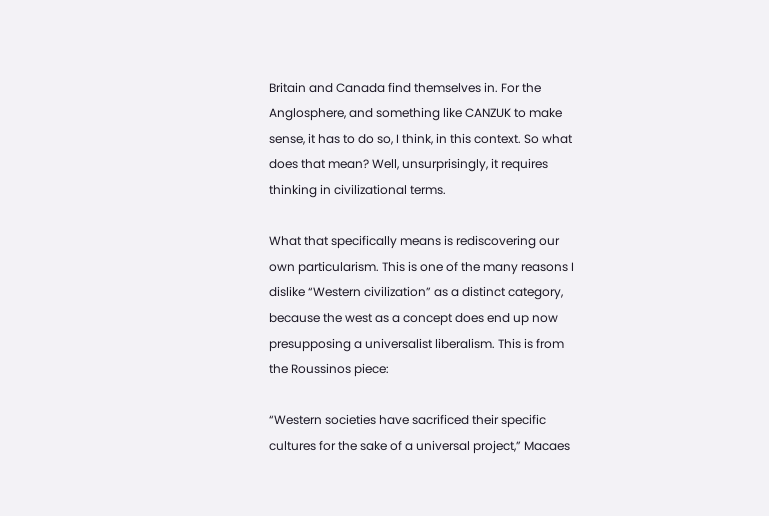Britain and Canada find themselves in. For the Anglosphere, and something like CANZUK to make sense, it has to do so, I think, in this context. So what does that mean? Well, unsurprisingly, it requires thinking in civilizational terms.

What that specifically means is rediscovering our own particularism. This is one of the many reasons I dislike “Western civilization” as a distinct category, because the west as a concept does end up now presupposing a universalist liberalism. This is from the Roussinos piece:

“Western societies have sacrificed their specific cultures for the sake of a universal project,” Macaes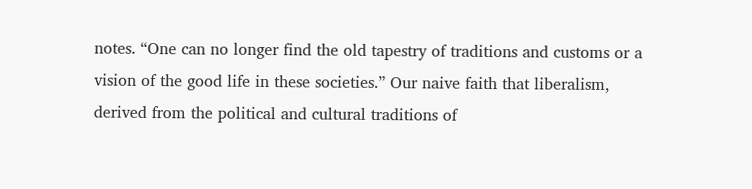notes. “One can no longer find the old tapestry of traditions and customs or a vision of the good life in these societies.” Our naive faith that liberalism, derived from the political and cultural traditions of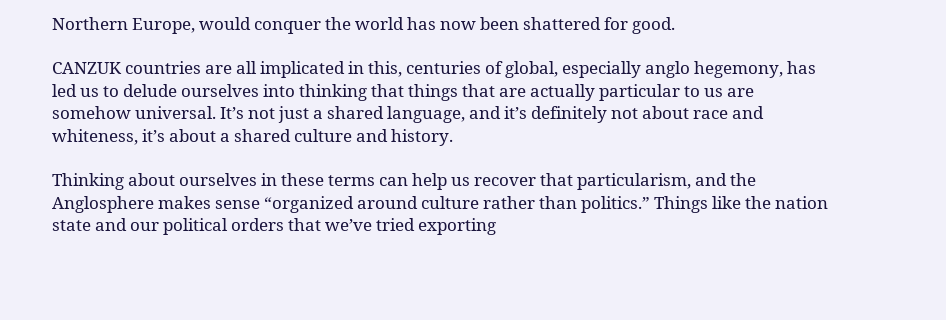Northern Europe, would conquer the world has now been shattered for good.

CANZUK countries are all implicated in this, centuries of global, especially anglo hegemony, has led us to delude ourselves into thinking that things that are actually particular to us are somehow universal. It’s not just a shared language, and it’s definitely not about race and whiteness, it’s about a shared culture and history.

Thinking about ourselves in these terms can help us recover that particularism, and the Anglosphere makes sense “organized around culture rather than politics.” Things like the nation state and our political orders that we’ve tried exporting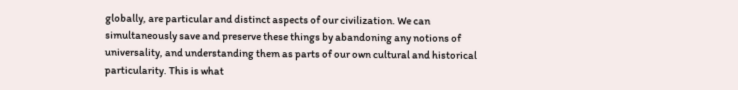globally, are particular and distinct aspects of our civilization. We can simultaneously save and preserve these things by abandoning any notions of universality, and understanding them as parts of our own cultural and historical particularity. This is what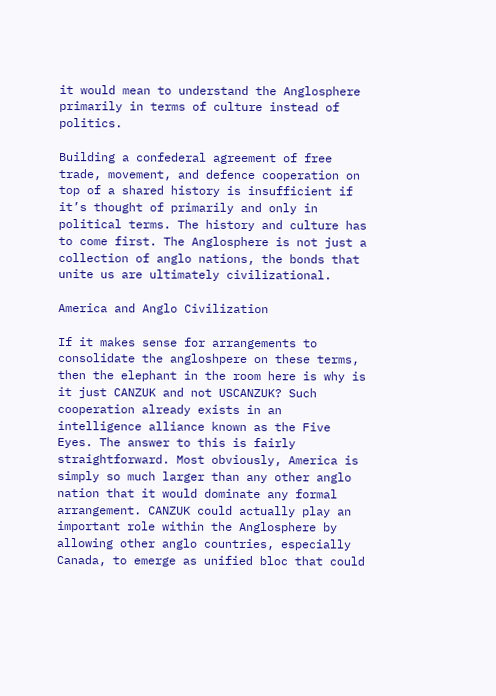it would mean to understand the Anglosphere primarily in terms of culture instead of politics.

Building a confederal agreement of free trade, movement, and defence cooperation on top of a shared history is insufficient if it’s thought of primarily and only in political terms. The history and culture has to come first. The Anglosphere is not just a collection of anglo nations, the bonds that unite us are ultimately civilizational.

America and Anglo Civilization

If it makes sense for arrangements to consolidate the angloshpere on these terms, then the elephant in the room here is why is it just CANZUK and not USCANZUK? Such cooperation already exists in an intelligence alliance known as the Five Eyes. The answer to this is fairly straightforward. Most obviously, America is simply so much larger than any other anglo nation that it would dominate any formal arrangement. CANZUK could actually play an important role within the Anglosphere by allowing other anglo countries, especially Canada, to emerge as unified bloc that could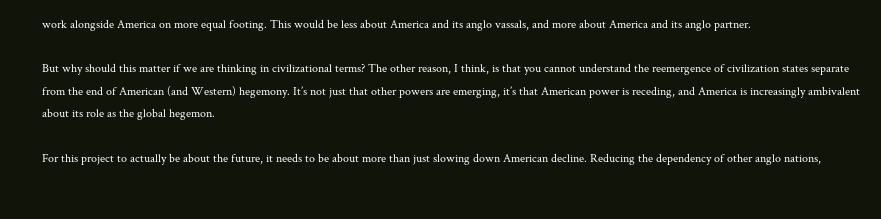work alongside America on more equal footing. This would be less about America and its anglo vassals, and more about America and its anglo partner.

But why should this matter if we are thinking in civilizational terms? The other reason, I think, is that you cannot understand the reemergence of civilization states separate from the end of American (and Western) hegemony. It’s not just that other powers are emerging, it’s that American power is receding, and America is increasingly ambivalent about its role as the global hegemon.

For this project to actually be about the future, it needs to be about more than just slowing down American decline. Reducing the dependency of other anglo nations,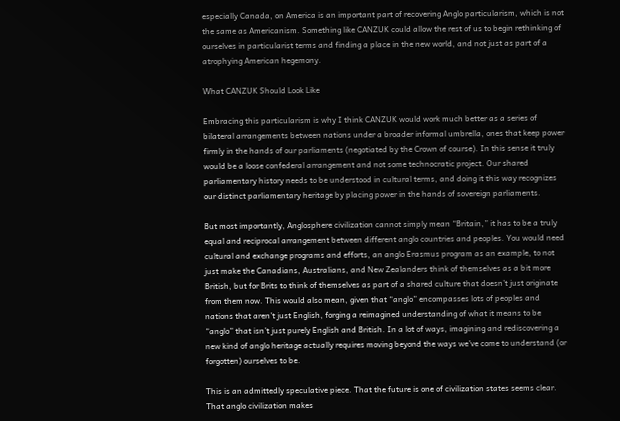especially Canada, on America is an important part of recovering Anglo particularism, which is not the same as Americanism. Something like CANZUK could allow the rest of us to begin rethinking of ourselves in particularist terms and finding a place in the new world, and not just as part of a atrophying American hegemony.

What CANZUK Should Look Like

Embracing this particularism is why I think CANZUK would work much better as a series of bilateral arrangements between nations under a broader informal umbrella, ones that keep power firmly in the hands of our parliaments (negotiated by the Crown of course). In this sense it truly would be a loose confederal arrangement and not some technocratic project. Our shared parliamentary history needs to be understood in cultural terms, and doing it this way recognizes our distinct parliamentary heritage by placing power in the hands of sovereign parliaments.

But most importantly, Anglosphere civilization cannot simply mean “Britain,” it has to be a truly equal and reciprocal arrangement between different anglo countries and peoples. You would need cultural and exchange programs and efforts, an anglo Erasmus program as an example, to not just make the Canadians, Australians, and New Zealanders think of themselves as a bit more British, but for Brits to think of themselves as part of a shared culture that doesn’t just originate from them now. This would also mean, given that “anglo” encompasses lots of peoples and nations that aren’t just English, forging a reimagined understanding of what it means to be “anglo” that isn’t just purely English and British. In a lot of ways, imagining and rediscovering a new kind of anglo heritage actually requires moving beyond the ways we’ve come to understand (or forgotten) ourselves to be.

This is an admittedly speculative piece. That the future is one of civilization states seems clear. That anglo civilization makes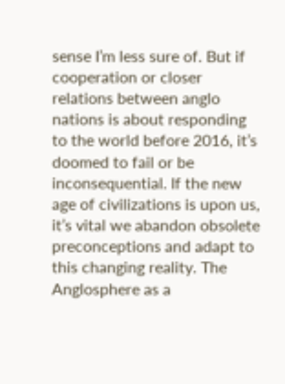sense I’m less sure of. But if cooperation or closer relations between anglo nations is about responding to the world before 2016, it’s doomed to fail or be inconsequential. If the new age of civilizations is upon us, it’s vital we abandon obsolete preconceptions and adapt to this changing reality. The Anglosphere as a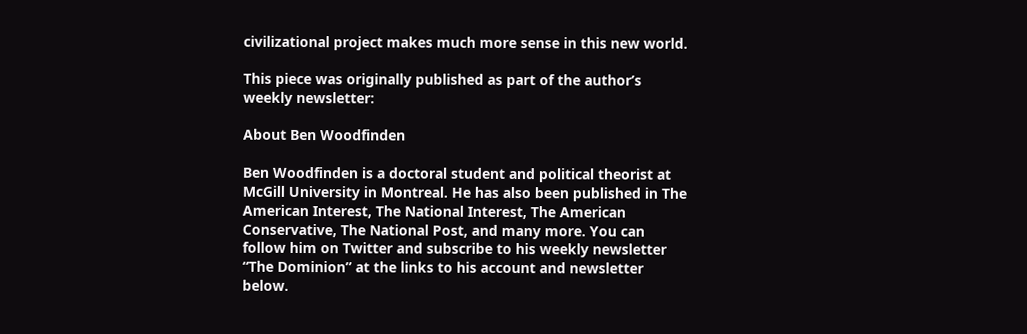civilizational project makes much more sense in this new world.

This piece was originally published as part of the author’s weekly newsletter:

About Ben Woodfinden

Ben Woodfinden is a doctoral student and political theorist at McGill University in Montreal. He has also been published in The American Interest, The National Interest, The American Conservative, The National Post, and many more. You can follow him on Twitter and subscribe to his weekly newsletter “The Dominion” at the links to his account and newsletter below.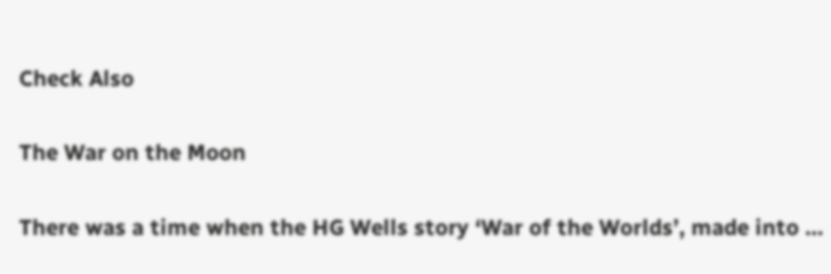Check Also

The War on the Moon

There was a time when the HG Wells story ‘War of the Worlds’, made into …